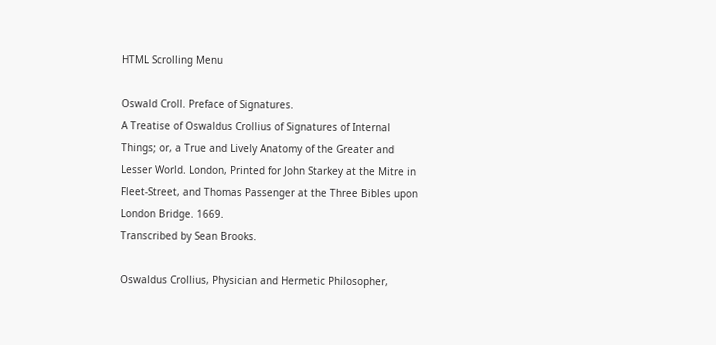HTML Scrolling Menu

Oswald Croll. Preface of Signatures.
A Treatise of Oswaldus Crollius of Signatures of Internal Things; or, a True and Lively Anatomy of the Greater and Lesser World. London, Printed for John Starkey at the Mitre in Fleet-Street, and Thomas Passenger at the Three Bibles upon London Bridge. 1669.
Transcribed by Sean Brooks.

Oswaldus Crollius, Physician and Hermetic Philosopher,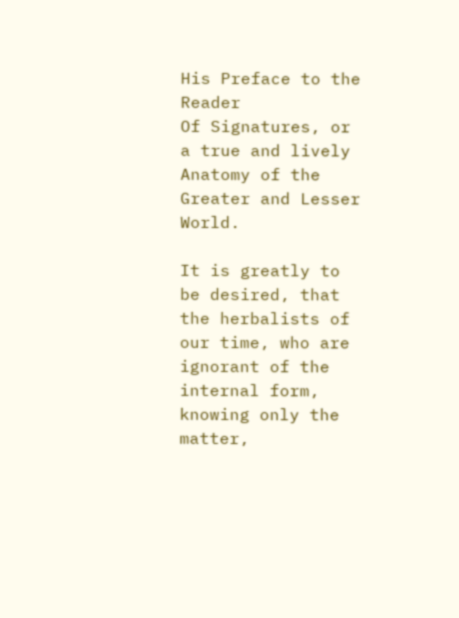His Preface to the Reader
Of Signatures, or a true and lively Anatomy of the Greater and Lesser World.

It is greatly to be desired, that the herbalists of our time, who are ignorant of the internal form, knowing only the matter,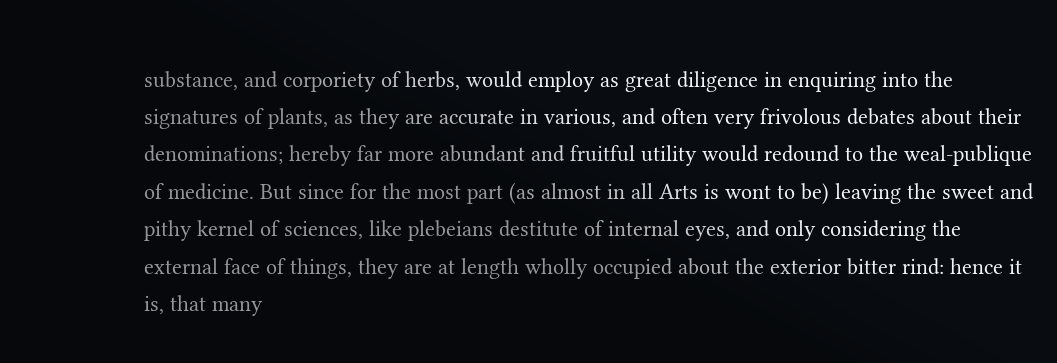substance, and corporiety of herbs, would employ as great diligence in enquiring into the signatures of plants, as they are accurate in various, and often very frivolous debates about their denominations; hereby far more abundant and fruitful utility would redound to the weal-publique of medicine. But since for the most part (as almost in all Arts is wont to be) leaving the sweet and pithy kernel of sciences, like plebeians destitute of internal eyes, and only considering the external face of things, they are at length wholly occupied about the exterior bitter rind: hence it is, that many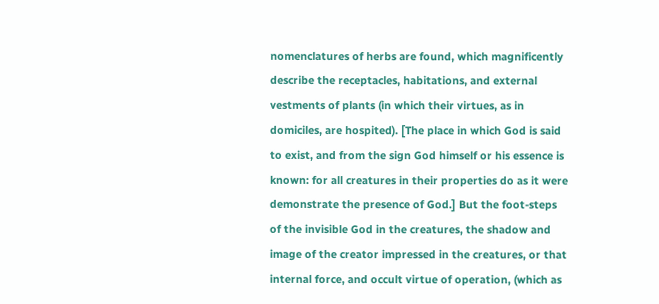nomenclatures of herbs are found, which magnificently describe the receptacles, habitations, and external vestments of plants (in which their virtues, as in domiciles, are hospited). [The place in which God is said to exist, and from the sign God himself or his essence is known: for all creatures in their properties do as it were demonstrate the presence of God.] But the foot-steps of the invisible God in the creatures, the shadow and image of the creator impressed in the creatures, or that internal force, and occult virtue of operation, (which as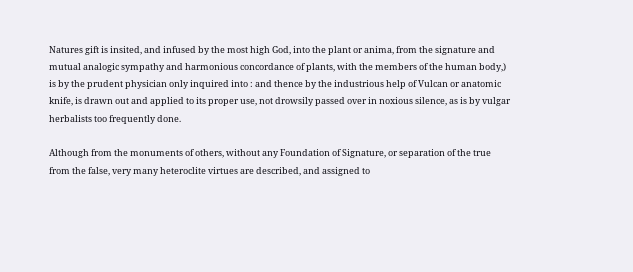Natures gift is insited, and infused by the most high God, into the plant or anima, from the signature and mutual analogic sympathy and harmonious concordance of plants, with the members of the human body,) is by the prudent physician only inquired into : and thence by the industrious help of Vulcan or anatomic knife, is drawn out and applied to its proper use, not drowsily passed over in noxious silence, as is by vulgar herbalists too frequently done.

Although from the monuments of others, without any Foundation of Signature, or separation of the true from the false, very many heteroclite virtues are described, and assigned to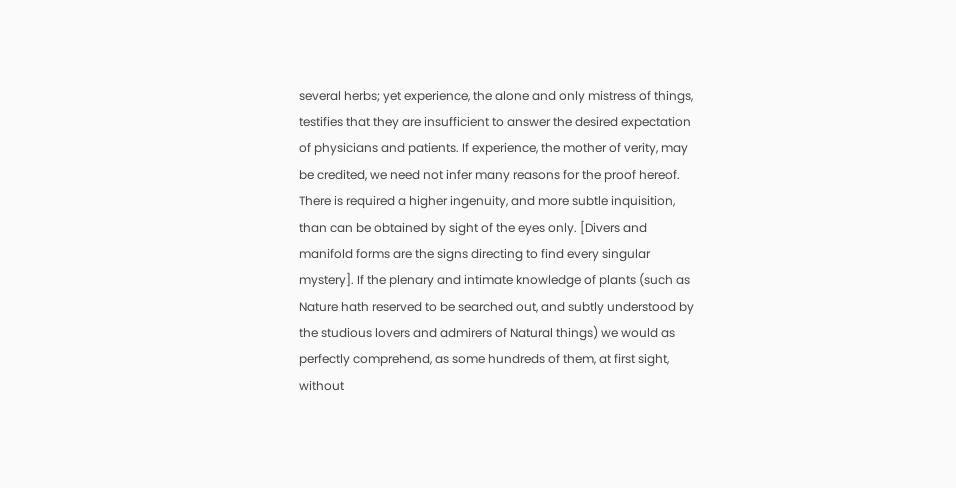several herbs; yet experience, the alone and only mistress of things, testifies that they are insufficient to answer the desired expectation of physicians and patients. If experience, the mother of verity, may be credited, we need not infer many reasons for the proof hereof. There is required a higher ingenuity, and more subtle inquisition, than can be obtained by sight of the eyes only. [Divers and manifold forms are the signs directing to find every singular mystery]. If the plenary and intimate knowledge of plants (such as Nature hath reserved to be searched out, and subtly understood by the studious lovers and admirers of Natural things) we would as perfectly comprehend, as some hundreds of them, at first sight, without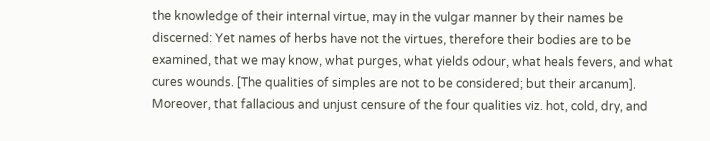the knowledge of their internal virtue, may in the vulgar manner by their names be discerned: Yet names of herbs have not the virtues, therefore their bodies are to be examined, that we may know, what purges, what yields odour, what heals fevers, and what cures wounds. [The qualities of simples are not to be considered; but their arcanum]. Moreover, that fallacious and unjust censure of the four qualities viz. hot, cold, dry, and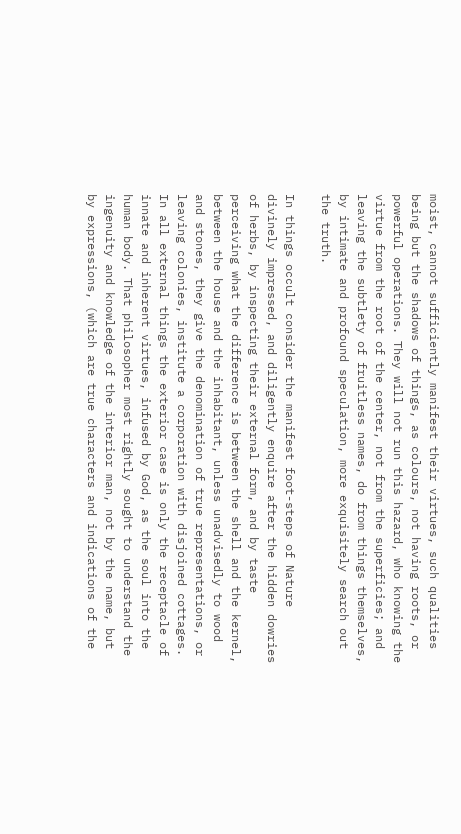moist, cannot sufficiently manifest their virtues, such qualities being but the shadows of things, as colours, not having roots, or powerful operations. They will not run this hazard, who knowing the virtue from the root of the center, not from the superficies; and leaving the subtlety of fruitless names, do from things themselves, by intimate and profound speculation, more exquisitely search out the truth.

In things occult consider the manifest foot-steps of Nature divinely impressed, and diligently enquire after the hidden dowries of herbs, by inspecting their external form, and by taste perceiving what the difference is between the shell and the kernel, between the house and the inhabitant, unless unadvisedly to wood and stones, they give the denomination of true representations, or leaving colonies, institute a corporation with disjoined cottages. In all external things the exterior case is only the receptacle of innate and inherent virtues, infused by God, as the soul into the human body. That philosopher most rightly sought to understand the ingenuity and knowledge of the interior man, not by the name, but by expressions, (which are true characters and indications of the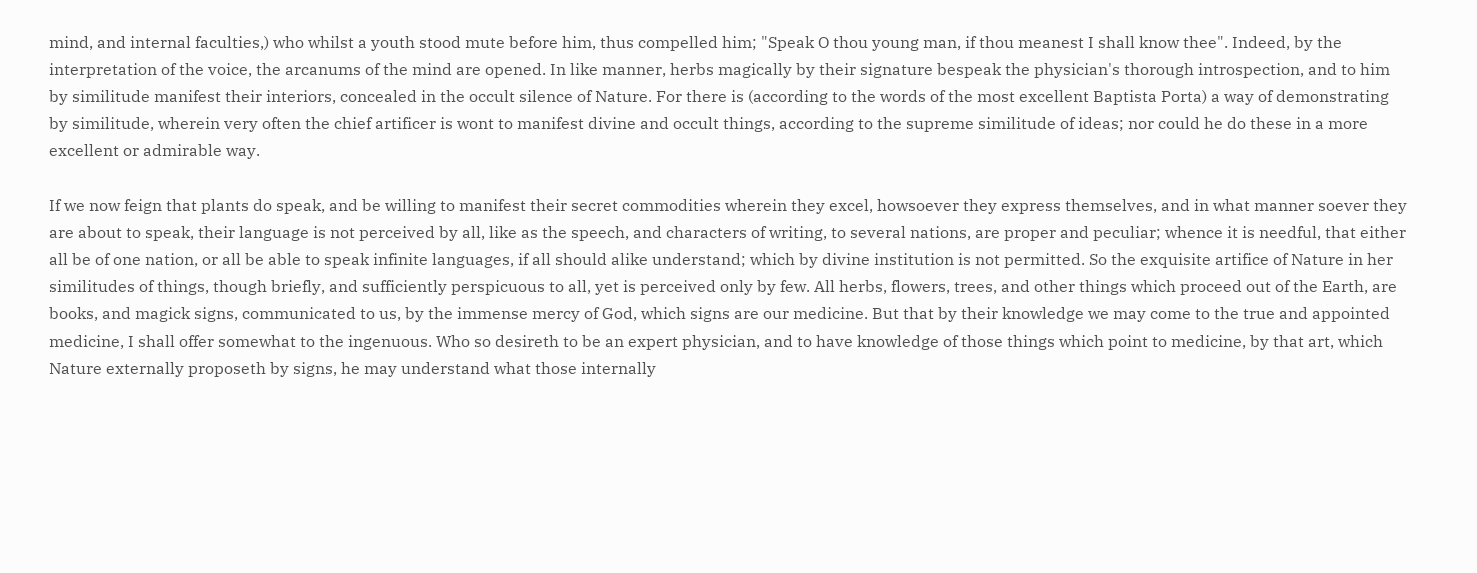mind, and internal faculties,) who whilst a youth stood mute before him, thus compelled him; "Speak O thou young man, if thou meanest I shall know thee". Indeed, by the interpretation of the voice, the arcanums of the mind are opened. In like manner, herbs magically by their signature bespeak the physician's thorough introspection, and to him by similitude manifest their interiors, concealed in the occult silence of Nature. For there is (according to the words of the most excellent Baptista Porta) a way of demonstrating by similitude, wherein very often the chief artificer is wont to manifest divine and occult things, according to the supreme similitude of ideas; nor could he do these in a more excellent or admirable way.

If we now feign that plants do speak, and be willing to manifest their secret commodities wherein they excel, howsoever they express themselves, and in what manner soever they are about to speak, their language is not perceived by all, like as the speech, and characters of writing, to several nations, are proper and peculiar; whence it is needful, that either all be of one nation, or all be able to speak infinite languages, if all should alike understand; which by divine institution is not permitted. So the exquisite artifice of Nature in her similitudes of things, though briefly, and sufficiently perspicuous to all, yet is perceived only by few. All herbs, flowers, trees, and other things which proceed out of the Earth, are books, and magick signs, communicated to us, by the immense mercy of God, which signs are our medicine. But that by their knowledge we may come to the true and appointed medicine, I shall offer somewhat to the ingenuous. Who so desireth to be an expert physician, and to have knowledge of those things which point to medicine, by that art, which Nature externally proposeth by signs, he may understand what those internally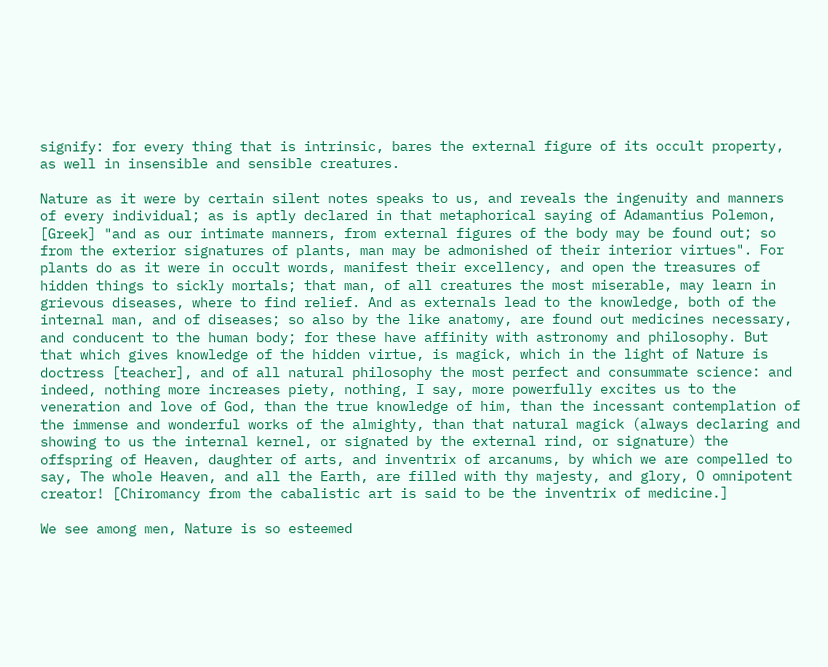signify: for every thing that is intrinsic, bares the external figure of its occult property, as well in insensible and sensible creatures.

Nature as it were by certain silent notes speaks to us, and reveals the ingenuity and manners of every individual; as is aptly declared in that metaphorical saying of Adamantius Polemon, [Greek] "and as our intimate manners, from external figures of the body may be found out; so from the exterior signatures of plants, man may be admonished of their interior virtues". For plants do as it were in occult words, manifest their excellency, and open the treasures of hidden things to sickly mortals; that man, of all creatures the most miserable, may learn in grievous diseases, where to find relief. And as externals lead to the knowledge, both of the internal man, and of diseases; so also by the like anatomy, are found out medicines necessary, and conducent to the human body; for these have affinity with astronomy and philosophy. But that which gives knowledge of the hidden virtue, is magick, which in the light of Nature is doctress [teacher], and of all natural philosophy the most perfect and consummate science: and indeed, nothing more increases piety, nothing, I say, more powerfully excites us to the veneration and love of God, than the true knowledge of him, than the incessant contemplation of the immense and wonderful works of the almighty, than that natural magick (always declaring and showing to us the internal kernel, or signated by the external rind, or signature) the offspring of Heaven, daughter of arts, and inventrix of arcanums, by which we are compelled to say, The whole Heaven, and all the Earth, are filled with thy majesty, and glory, O omnipotent creator! [Chiromancy from the cabalistic art is said to be the inventrix of medicine.]

We see among men, Nature is so esteemed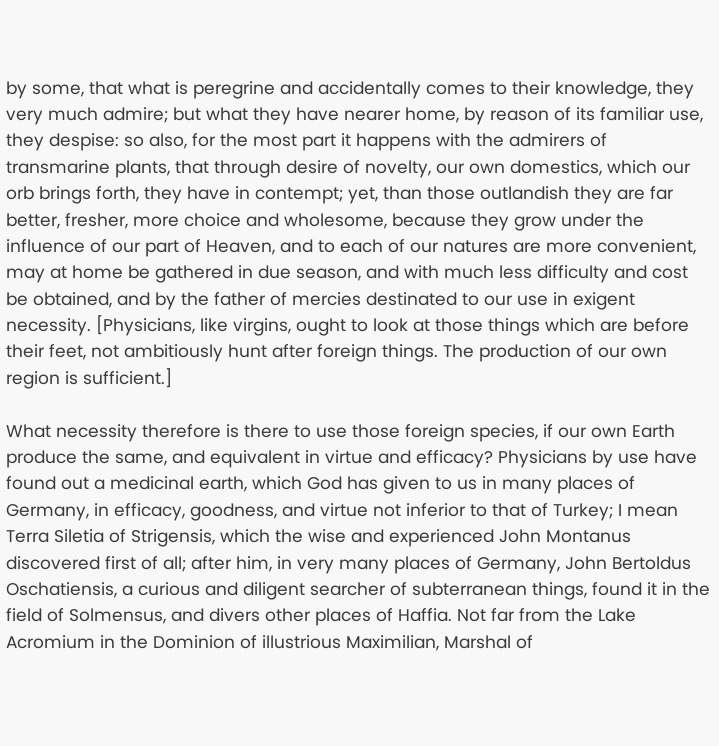by some, that what is peregrine and accidentally comes to their knowledge, they very much admire; but what they have nearer home, by reason of its familiar use, they despise: so also, for the most part it happens with the admirers of transmarine plants, that through desire of novelty, our own domestics, which our orb brings forth, they have in contempt; yet, than those outlandish they are far better, fresher, more choice and wholesome, because they grow under the influence of our part of Heaven, and to each of our natures are more convenient, may at home be gathered in due season, and with much less difficulty and cost be obtained, and by the father of mercies destinated to our use in exigent necessity. [Physicians, like virgins, ought to look at those things which are before their feet, not ambitiously hunt after foreign things. The production of our own region is sufficient.]

What necessity therefore is there to use those foreign species, if our own Earth produce the same, and equivalent in virtue and efficacy? Physicians by use have found out a medicinal earth, which God has given to us in many places of Germany, in efficacy, goodness, and virtue not inferior to that of Turkey; I mean Terra Siletia of Strigensis, which the wise and experienced John Montanus discovered first of all; after him, in very many places of Germany, John Bertoldus Oschatiensis, a curious and diligent searcher of subterranean things, found it in the field of Solmensus, and divers other places of Haffia. Not far from the Lake Acromium in the Dominion of illustrious Maximilian, Marshal of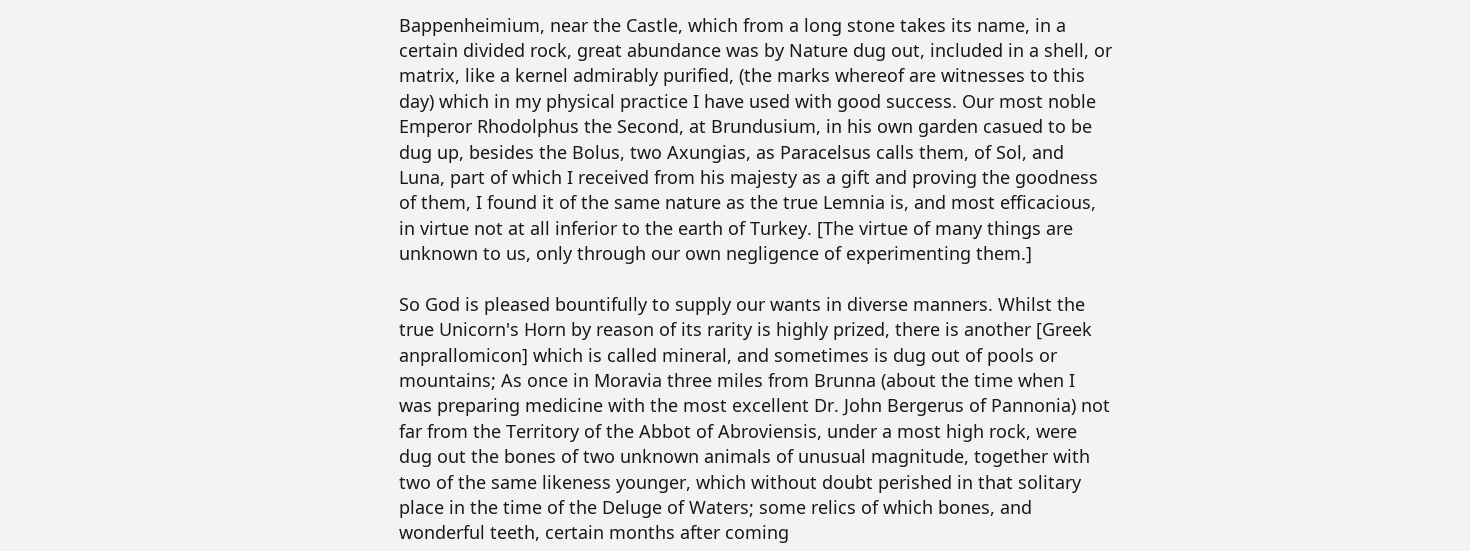Bappenheimium, near the Castle, which from a long stone takes its name, in a certain divided rock, great abundance was by Nature dug out, included in a shell, or matrix, like a kernel admirably purified, (the marks whereof are witnesses to this day) which in my physical practice I have used with good success. Our most noble Emperor Rhodolphus the Second, at Brundusium, in his own garden casued to be dug up, besides the Bolus, two Axungias, as Paracelsus calls them, of Sol, and Luna, part of which I received from his majesty as a gift and proving the goodness of them, I found it of the same nature as the true Lemnia is, and most efficacious, in virtue not at all inferior to the earth of Turkey. [The virtue of many things are unknown to us, only through our own negligence of experimenting them.]

So God is pleased bountifully to supply our wants in diverse manners. Whilst the true Unicorn's Horn by reason of its rarity is highly prized, there is another [Greek anprallomicon] which is called mineral, and sometimes is dug out of pools or mountains; As once in Moravia three miles from Brunna (about the time when I was preparing medicine with the most excellent Dr. John Bergerus of Pannonia) not far from the Territory of the Abbot of Abroviensis, under a most high rock, were dug out the bones of two unknown animals of unusual magnitude, together with two of the same likeness younger, which without doubt perished in that solitary place in the time of the Deluge of Waters; some relics of which bones, and wonderful teeth, certain months after coming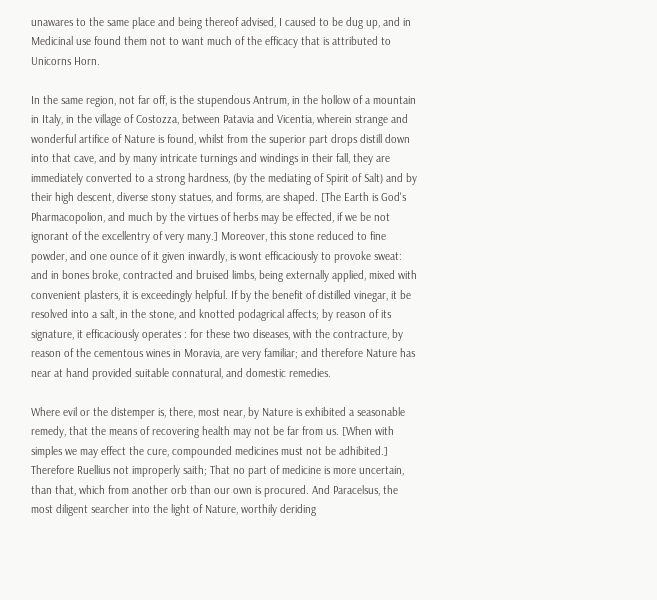unawares to the same place and being thereof advised, I caused to be dug up, and in Medicinal use found them not to want much of the efficacy that is attributed to Unicorns Horn.

In the same region, not far off, is the stupendous Antrum, in the hollow of a mountain in Italy, in the village of Costozza, between Patavia and Vicentia, wherein strange and wonderful artifice of Nature is found, whilst from the superior part drops distill down into that cave, and by many intricate turnings and windings in their fall, they are immediately converted to a strong hardness, (by the mediating of Spirit of Salt) and by their high descent, diverse stony statues, and forms, are shaped. [The Earth is God's Pharmacopolion, and much by the virtues of herbs may be effected, if we be not ignorant of the excellentry of very many.] Moreover, this stone reduced to fine powder, and one ounce of it given inwardly, is wont efficaciously to provoke sweat: and in bones broke, contracted and bruised limbs, being externally applied, mixed with convenient plasters, it is exceedingly helpful. If by the benefit of distilled vinegar, it be resolved into a salt, in the stone, and knotted podagrical affects; by reason of its signature, it efficaciously operates : for these two diseases, with the contracture, by reason of the cementous wines in Moravia, are very familiar; and therefore Nature has near at hand provided suitable connatural, and domestic remedies.

Where evil or the distemper is, there, most near, by Nature is exhibited a seasonable remedy, that the means of recovering health may not be far from us. [When with simples we may effect the cure, compounded medicines must not be adhibited.] Therefore Ruellius not improperly saith; That no part of medicine is more uncertain, than that, which from another orb than our own is procured. And Paracelsus, the most diligent searcher into the light of Nature, worthily deriding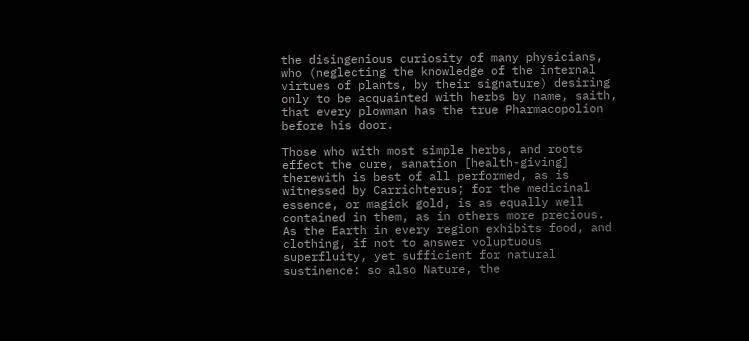the disingenious curiosity of many physicians, who (neglecting the knowledge of the internal virtues of plants, by their signature) desiring only to be acquainted with herbs by name, saith, that every plowman has the true Pharmacopolion before his door.

Those who with most simple herbs, and roots effect the cure, sanation [health-giving] therewith is best of all performed, as is witnessed by Carrichterus; for the medicinal essence, or magick gold, is as equally well contained in them, as in others more precious. As the Earth in every region exhibits food, and clothing, if not to answer voluptuous superfluity, yet sufficient for natural sustinence: so also Nature, the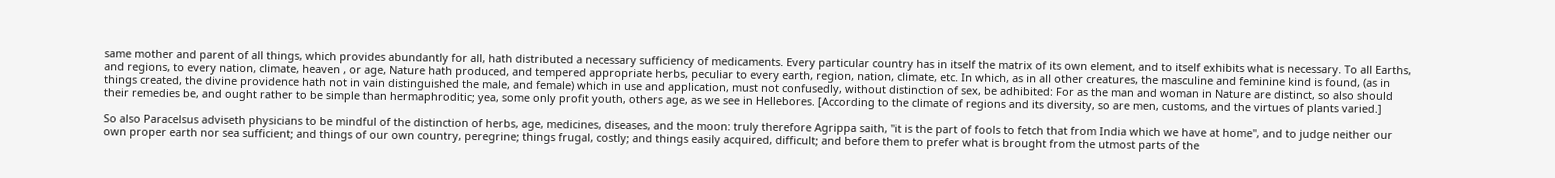same mother and parent of all things, which provides abundantly for all, hath distributed a necessary sufficiency of medicaments. Every particular country has in itself the matrix of its own element, and to itself exhibits what is necessary. To all Earths, and regions, to every nation, climate, heaven , or age, Nature hath produced, and tempered appropriate herbs, peculiar to every earth, region, nation, climate, etc. In which, as in all other creatures, the masculine and feminine kind is found, (as in things created, the divine providence hath not in vain distinguished the male, and female) which in use and application, must not confusedly, without distinction of sex, be adhibited: For as the man and woman in Nature are distinct, so also should their remedies be, and ought rather to be simple than hermaphroditic; yea, some only profit youth, others age, as we see in Hellebores. [According to the climate of regions and its diversity, so are men, customs, and the virtues of plants varied.]

So also Paracelsus adviseth physicians to be mindful of the distinction of herbs, age, medicines, diseases, and the moon: truly therefore Agrippa saith, "it is the part of fools to fetch that from India which we have at home", and to judge neither our own proper earth nor sea sufficient; and things of our own country, peregrine; things frugal, costly; and things easily acquired, difficult; and before them to prefer what is brought from the utmost parts of the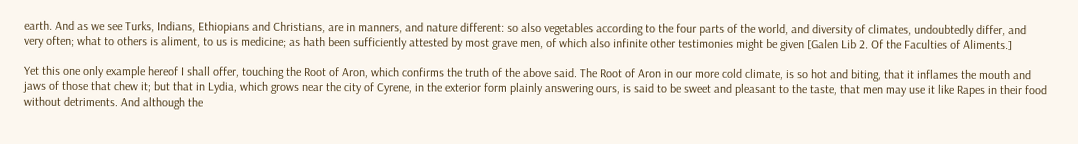earth. And as we see Turks, Indians, Ethiopians and Christians, are in manners, and nature different: so also vegetables according to the four parts of the world, and diversity of climates, undoubtedly differ, and very often; what to others is aliment, to us is medicine; as hath been sufficiently attested by most grave men, of which also infinite other testimonies might be given [Galen Lib 2. Of the Faculties of Aliments.]

Yet this one only example hereof I shall offer, touching the Root of Aron, which confirms the truth of the above said. The Root of Aron in our more cold climate, is so hot and biting, that it inflames the mouth and jaws of those that chew it; but that in Lydia, which grows near the city of Cyrene, in the exterior form plainly answering ours, is said to be sweet and pleasant to the taste, that men may use it like Rapes in their food without detriments. And although the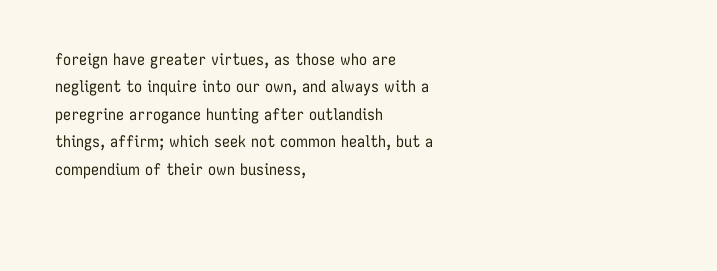foreign have greater virtues, as those who are negligent to inquire into our own, and always with a peregrine arrogance hunting after outlandish things, affirm; which seek not common health, but a compendium of their own business,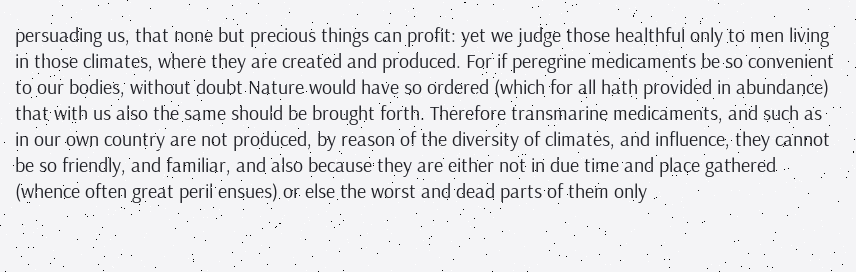persuading us, that none but precious things can profit: yet we judge those healthful only to men living in those climates, where they are created and produced. For if peregrine medicaments be so convenient to our bodies, without doubt Nature would have so ordered (which for all hath provided in abundance) that with us also the same should be brought forth. Therefore transmarine medicaments, and such as in our own country are not produced, by reason of the diversity of climates, and influence, they cannot be so friendly, and familiar, and also because they are either not in due time and place gathered (whence often great peril ensues) or else the worst and dead parts of them only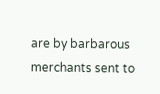are by barbarous merchants sent to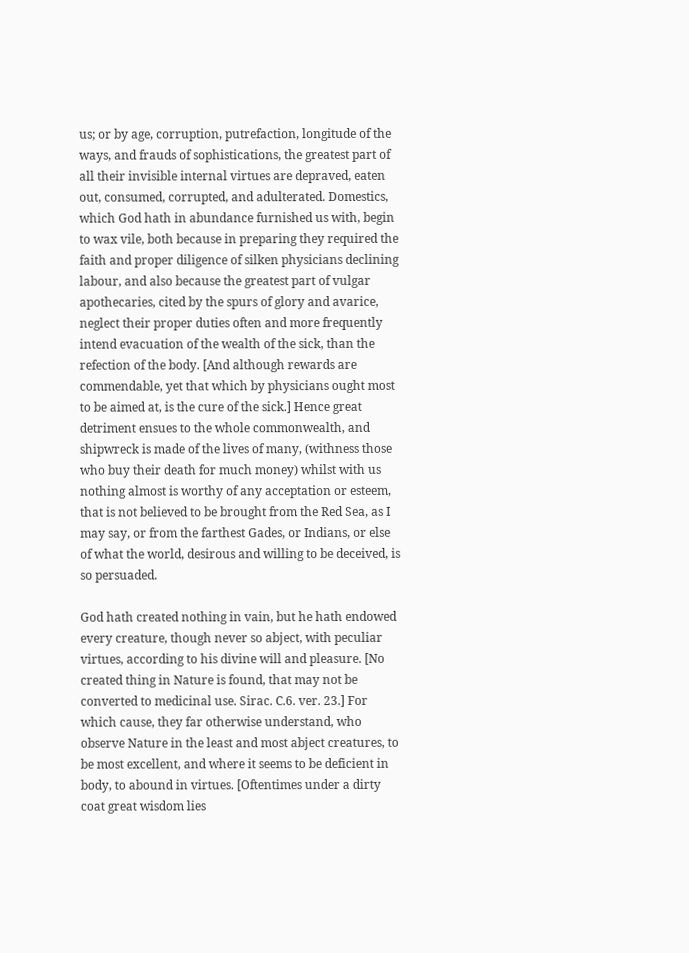us; or by age, corruption, putrefaction, longitude of the ways, and frauds of sophistications, the greatest part of all their invisible internal virtues are depraved, eaten out, consumed, corrupted, and adulterated. Domestics, which God hath in abundance furnished us with, begin to wax vile, both because in preparing they required the faith and proper diligence of silken physicians declining labour, and also because the greatest part of vulgar apothecaries, cited by the spurs of glory and avarice, neglect their proper duties often and more frequently intend evacuation of the wealth of the sick, than the refection of the body. [And although rewards are commendable, yet that which by physicians ought most to be aimed at, is the cure of the sick.] Hence great detriment ensues to the whole commonwealth, and shipwreck is made of the lives of many, (withness those who buy their death for much money) whilst with us nothing almost is worthy of any acceptation or esteem, that is not believed to be brought from the Red Sea, as I may say, or from the farthest Gades, or Indians, or else of what the world, desirous and willing to be deceived, is so persuaded.

God hath created nothing in vain, but he hath endowed every creature, though never so abject, with peculiar virtues, according to his divine will and pleasure. [No created thing in Nature is found, that may not be converted to medicinal use. Sirac. C.6. ver. 23.] For which cause, they far otherwise understand, who observe Nature in the least and most abject creatures, to be most excellent, and where it seems to be deficient in body, to abound in virtues. [Oftentimes under a dirty coat great wisdom lies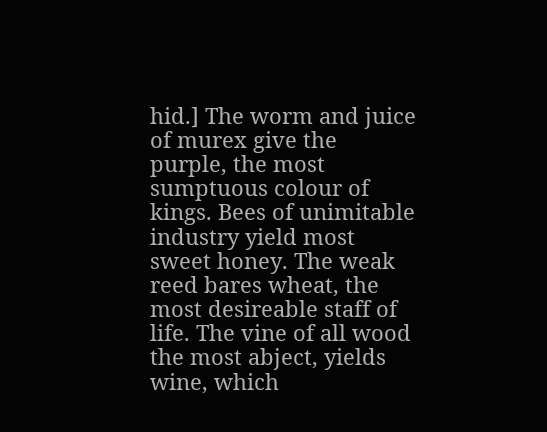hid.] The worm and juice of murex give the purple, the most sumptuous colour of kings. Bees of unimitable industry yield most sweet honey. The weak reed bares wheat, the most desireable staff of life. The vine of all wood the most abject, yields wine, which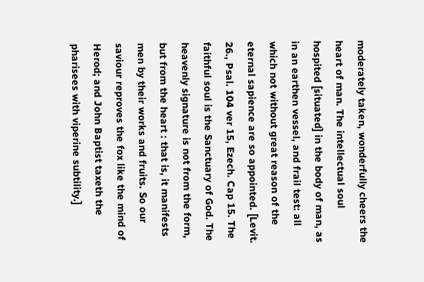moderately taken, wonderfully cheers the heart of man. The intellectual soul hospited [situated] in the body of man, as in an earthen vessel, and frail test: all which not without great reason of the eternal sapience are so appointed. [Levit. 26., Psal. 104 ver 15, Ezech. Cap 15. The faithful soul is the Sanctuary of God. The heavenly signature is not from the form, but from the heart : that is, it manifests men by their works and fruits. So our saviour reproves the fox like the mind of Herod; and John Baptist taxeth the pharisees with viperine subtility.]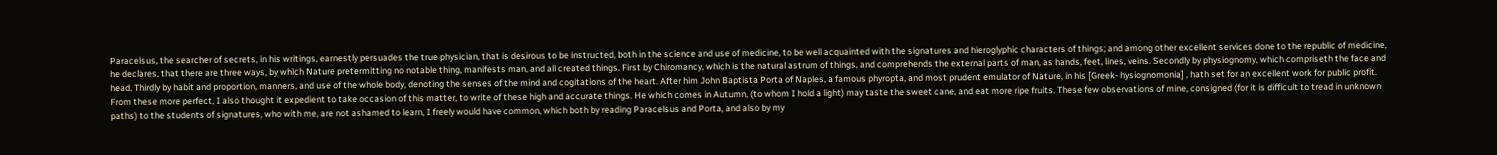Paracelsus, the searcher of secrets, in his writings, earnestly persuades the true physician, that is desirous to be instructed, both in the science and use of medicine, to be well acquainted with the signatures and hieroglyphic characters of things; and among other excellent services done to the republic of medicine, he declares, that there are three ways, by which Nature pretermitting no notable thing, manifests man, and all created things. First by Chiromancy, which is the natural astrum of things, and comprehends the external parts of man, as hands, feet, lines, veins. Secondly by physiognomy, which compriseth the face and head. Thirdly by habit and proportion, manners, and use of the whole body, denoting the senses of the mind and cogitations of the heart. After him John Baptista Porta of Naples, a famous phyropta, and most prudent emulator of Nature, in his [Greek- hysiognomonia] , hath set for an excellent work for public profit. From these more perfect, I also thought it expedient to take occasion of this matter, to write of these high and accurate things. He which comes in Autumn, (to whom I hold a light) may taste the sweet cane, and eat more ripe fruits. These few observations of mine, consigned (for it is difficult to tread in unknown paths) to the students of signatures, who with me, are not ashamed to learn, I freely would have common, which both by reading Paracelsus and Porta, and also by my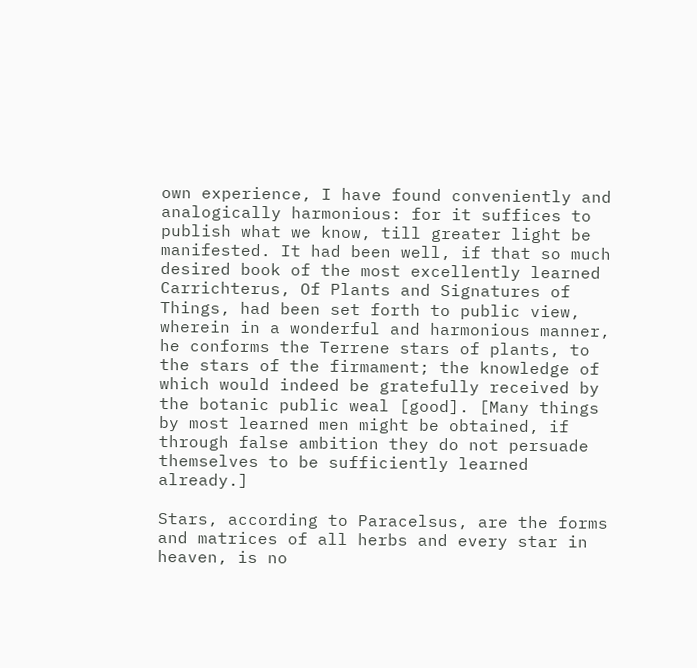own experience, I have found conveniently and analogically harmonious: for it suffices to publish what we know, till greater light be manifested. It had been well, if that so much desired book of the most excellently learned Carrichterus, Of Plants and Signatures of Things, had been set forth to public view, wherein in a wonderful and harmonious manner, he conforms the Terrene stars of plants, to the stars of the firmament; the knowledge of which would indeed be gratefully received by the botanic public weal [good]. [Many things by most learned men might be obtained, if through false ambition they do not persuade themselves to be sufficiently learned already.]

Stars, according to Paracelsus, are the forms and matrices of all herbs and every star in heaven, is no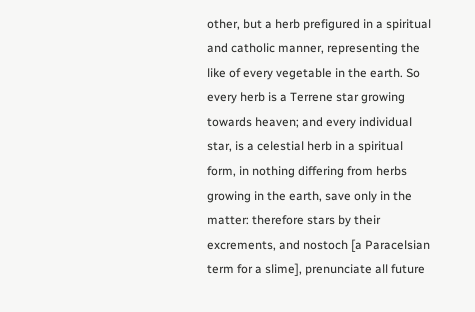other, but a herb prefigured in a spiritual and catholic manner, representing the like of every vegetable in the earth. So every herb is a Terrene star growing towards heaven; and every individual star, is a celestial herb in a spiritual form, in nothing differing from herbs growing in the earth, save only in the matter: therefore stars by their excrements, and nostoch [a Paracelsian term for a slime], prenunciate all future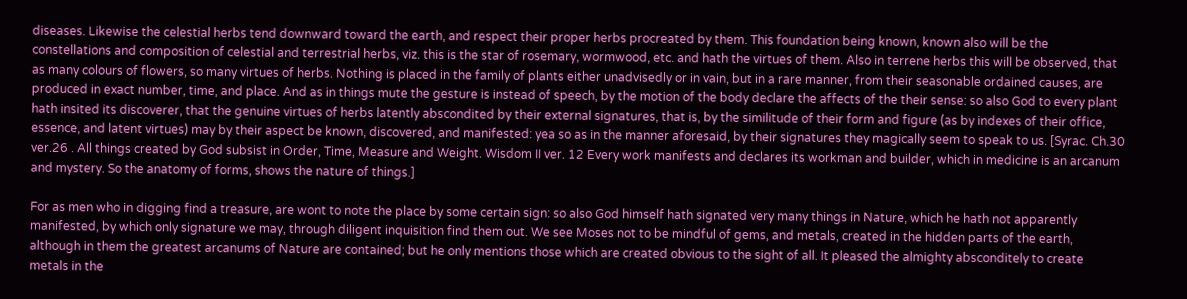diseases. Likewise the celestial herbs tend downward toward the earth, and respect their proper herbs procreated by them. This foundation being known, known also will be the constellations and composition of celestial and terrestrial herbs, viz. this is the star of rosemary, wormwood, etc. and hath the virtues of them. Also in terrene herbs this will be observed, that as many colours of flowers, so many virtues of herbs. Nothing is placed in the family of plants either unadvisedly or in vain, but in a rare manner, from their seasonable ordained causes, are produced in exact number, time, and place. And as in things mute the gesture is instead of speech, by the motion of the body declare the affects of the their sense: so also God to every plant hath insited its discoverer, that the genuine virtues of herbs latently abscondited by their external signatures, that is, by the similitude of their form and figure (as by indexes of their office, essence, and latent virtues) may by their aspect be known, discovered, and manifested: yea so as in the manner aforesaid, by their signatures they magically seem to speak to us. [Syrac. Ch.30 ver.26 . All things created by God subsist in Order, Time, Measure and Weight. Wisdom II ver. 12 Every work manifests and declares its workman and builder, which in medicine is an arcanum and mystery. So the anatomy of forms, shows the nature of things.]

For as men who in digging find a treasure, are wont to note the place by some certain sign: so also God himself hath signated very many things in Nature, which he hath not apparently manifested, by which only signature we may, through diligent inquisition find them out. We see Moses not to be mindful of gems, and metals, created in the hidden parts of the earth, although in them the greatest arcanums of Nature are contained; but he only mentions those which are created obvious to the sight of all. It pleased the almighty absconditely to create metals in the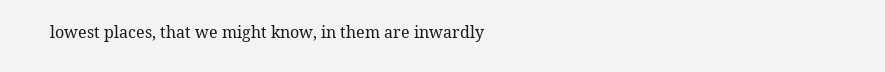lowest places, that we might know, in them are inwardly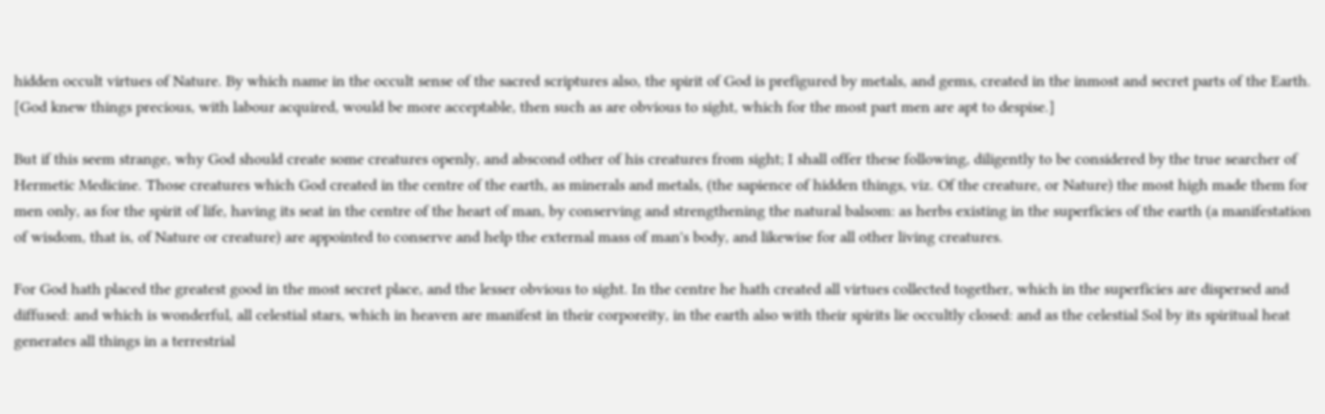hidden occult virtues of Nature. By which name in the occult sense of the sacred scriptures also, the spirit of God is prefigured by metals, and gems, created in the inmost and secret parts of the Earth. [God knew things precious, with labour acquired, would be more acceptable, then such as are obvious to sight, which for the most part men are apt to despise.]

But if this seem strange, why God should create some creatures openly, and abscond other of his creatures from sight; I shall offer these following, diligently to be considered by the true searcher of Hermetic Medicine. Those creatures which God created in the centre of the earth, as minerals and metals, (the sapience of hidden things, viz. Of the creature, or Nature) the most high made them for men only, as for the spirit of life, having its seat in the centre of the heart of man, by conserving and strengthening the natural balsom: as herbs existing in the superficies of the earth (a manifestation of wisdom, that is, of Nature or creature) are appointed to conserve and help the external mass of man's body, and likewise for all other living creatures.

For God hath placed the greatest good in the most secret place, and the lesser obvious to sight. In the centre he hath created all virtues collected together, which in the superficies are dispersed and diffused: and which is wonderful, all celestial stars, which in heaven are manifest in their corporeity, in the earth also with their spirits lie occultly closed: and as the celestial Sol by its spiritual heat generates all things in a terrestrial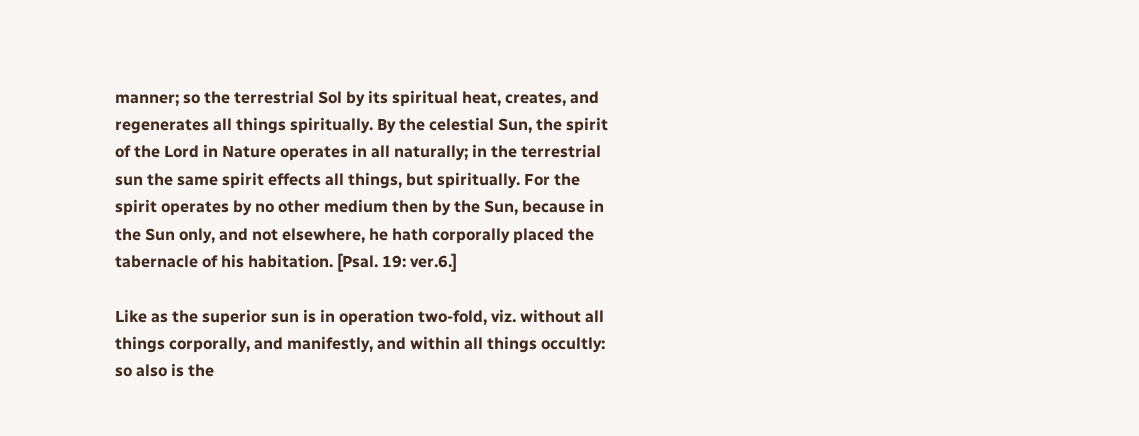manner; so the terrestrial Sol by its spiritual heat, creates, and regenerates all things spiritually. By the celestial Sun, the spirit of the Lord in Nature operates in all naturally; in the terrestrial sun the same spirit effects all things, but spiritually. For the spirit operates by no other medium then by the Sun, because in the Sun only, and not elsewhere, he hath corporally placed the tabernacle of his habitation. [Psal. 19: ver.6.]

Like as the superior sun is in operation two-fold, viz. without all things corporally, and manifestly, and within all things occultly: so also is the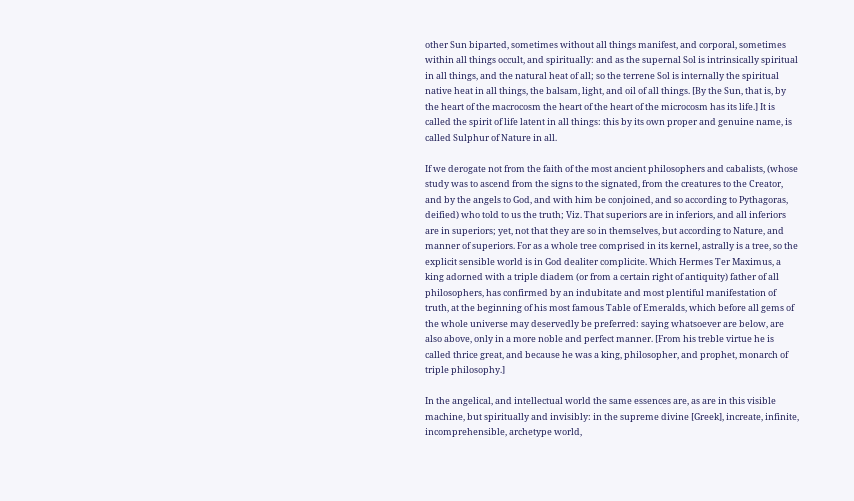other Sun biparted, sometimes without all things manifest, and corporal, sometimes within all things occult, and spiritually: and as the supernal Sol is intrinsically spiritual in all things, and the natural heat of all; so the terrene Sol is internally the spiritual native heat in all things, the balsam, light, and oil of all things. [By the Sun, that is, by the heart of the macrocosm the heart of the heart of the microcosm has its life.] It is called the spirit of life latent in all things: this by its own proper and genuine name, is called Sulphur of Nature in all.

If we derogate not from the faith of the most ancient philosophers and cabalists, (whose study was to ascend from the signs to the signated, from the creatures to the Creator, and by the angels to God, and with him be conjoined, and so according to Pythagoras, deified) who told to us the truth; Viz. That superiors are in inferiors, and all inferiors are in superiors; yet, not that they are so in themselves, but according to Nature, and manner of superiors. For as a whole tree comprised in its kernel, astrally is a tree, so the explicit sensible world is in God dealiter complicite. Which Hermes Ter Maximus, a king adorned with a triple diadem (or from a certain right of antiquity) father of all philosophers, has confirmed by an indubitate and most plentiful manifestation of truth, at the beginning of his most famous Table of Emeralds, which before all gems of the whole universe may deservedly be preferred: saying whatsoever are below, are also above, only in a more noble and perfect manner. [From his treble virtue he is called thrice great, and because he was a king, philosopher, and prophet, monarch of triple philosophy.]

In the angelical, and intellectual world the same essences are, as are in this visible machine, but spiritually and invisibly: in the supreme divine [Greek], increate, infinite, incomprehensible, archetype world,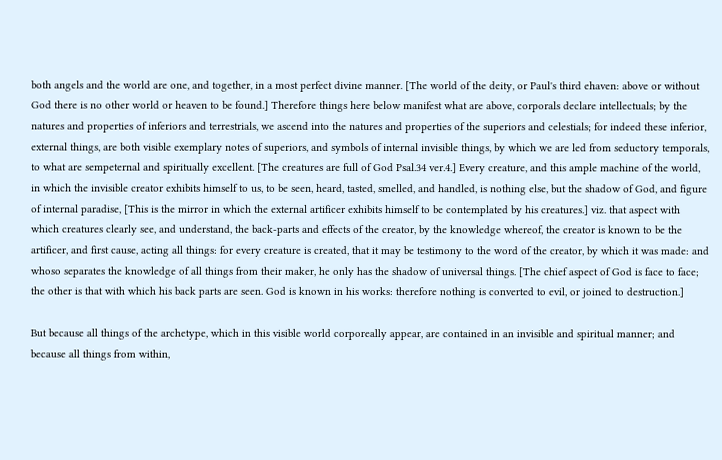both angels and the world are one, and together, in a most perfect divine manner. [The world of the deity, or Paul's third ehaven: above or without God there is no other world or heaven to be found.] Therefore things here below manifest what are above, corporals declare intellectuals; by the natures and properties of inferiors and terrestrials, we ascend into the natures and properties of the superiors and celestials; for indeed these inferior, external things, are both visible exemplary notes of superiors, and symbols of internal invisible things, by which we are led from seductory temporals, to what are sempeternal and spiritually excellent. [The creatures are full of God Psal.34 ver.4.] Every creature, and this ample machine of the world, in which the invisible creator exhibits himself to us, to be seen, heard, tasted, smelled, and handled, is nothing else, but the shadow of God, and figure of internal paradise, [This is the mirror in which the external artificer exhibits himself to be contemplated by his creatures.] viz. that aspect with which creatures clearly see, and understand, the back-parts and effects of the creator, by the knowledge whereof, the creator is known to be the artificer, and first cause, acting all things: for every creature is created, that it may be testimony to the word of the creator, by which it was made: and whoso separates the knowledge of all things from their maker, he only has the shadow of universal things. [The chief aspect of God is face to face; the other is that with which his back parts are seen. God is known in his works: therefore nothing is converted to evil, or joined to destruction.]

But because all things of the archetype, which in this visible world corporeally appear, are contained in an invisible and spiritual manner; and because all things from within,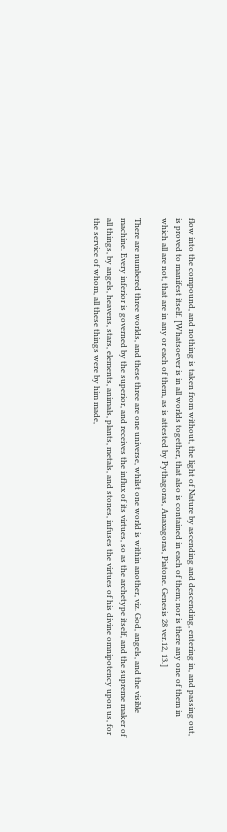flow into the compound, and nothing is taken from without, the light of Nature by ascending and descending, entering in, and passing out, is proved to manifest itself. [Whatsoever is in all worlds together, that also is contained in each of them; nor is there any one of them in which all are not, that are in any or each of them, as is attested by Pythagoras, Anaxagoras, Piatone. Genesis 28 ver.12, 13.]

There are numbered three worlds, and these three are one universe, whilst one world is within another, viz. God, angels, and the visible machine. Every inferior is governed by the superior, and receives the influx of its virtues, so as the archetype itself, and the supreme maker of all things, by angels, heavens, stars, elements, animals, plants, metals, and stones, infuses the virtues of his divine omnipotency upon us, for the service of whom, all these things were by him made,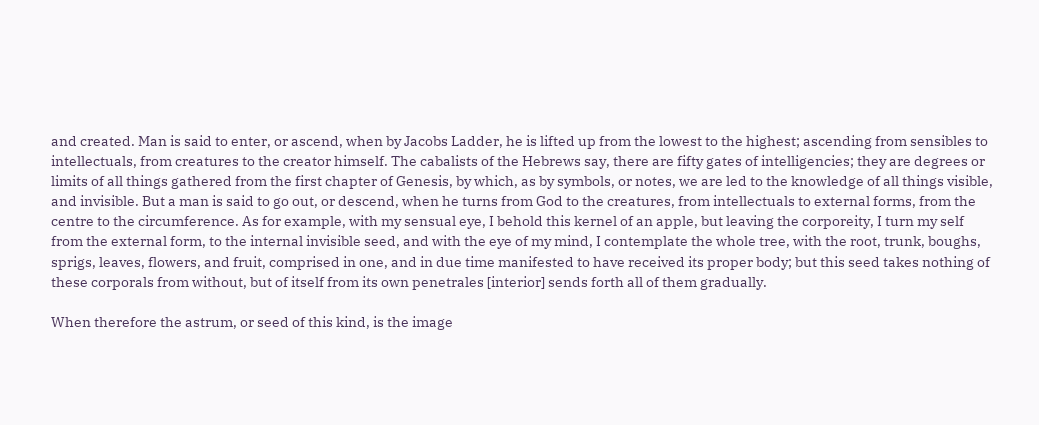and created. Man is said to enter, or ascend, when by Jacobs Ladder, he is lifted up from the lowest to the highest; ascending from sensibles to intellectuals, from creatures to the creator himself. The cabalists of the Hebrews say, there are fifty gates of intelligencies; they are degrees or limits of all things gathered from the first chapter of Genesis, by which, as by symbols, or notes, we are led to the knowledge of all things visible, and invisible. But a man is said to go out, or descend, when he turns from God to the creatures, from intellectuals to external forms, from the centre to the circumference. As for example, with my sensual eye, I behold this kernel of an apple, but leaving the corporeity, I turn my self from the external form, to the internal invisible seed, and with the eye of my mind, I contemplate the whole tree, with the root, trunk, boughs, sprigs, leaves, flowers, and fruit, comprised in one, and in due time manifested to have received its proper body; but this seed takes nothing of these corporals from without, but of itself from its own penetrales [interior] sends forth all of them gradually.

When therefore the astrum, or seed of this kind, is the image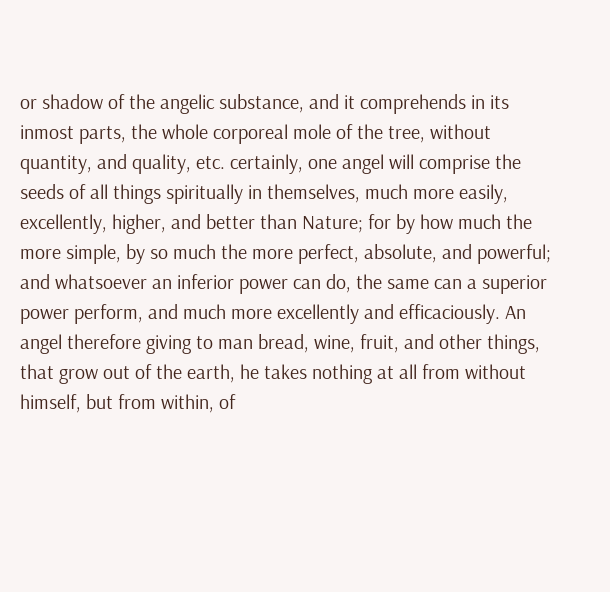or shadow of the angelic substance, and it comprehends in its inmost parts, the whole corporeal mole of the tree, without quantity, and quality, etc. certainly, one angel will comprise the seeds of all things spiritually in themselves, much more easily, excellently, higher, and better than Nature; for by how much the more simple, by so much the more perfect, absolute, and powerful; and whatsoever an inferior power can do, the same can a superior power perform, and much more excellently and efficaciously. An angel therefore giving to man bread, wine, fruit, and other things, that grow out of the earth, he takes nothing at all from without himself, but from within, of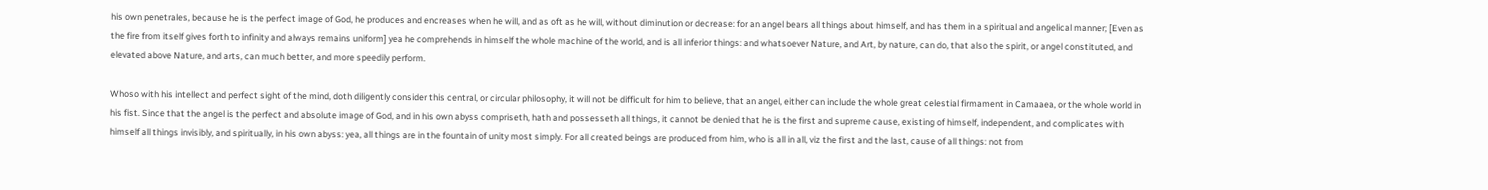his own penetrales, because he is the perfect image of God, he produces and encreases when he will, and as oft as he will, without diminution or decrease: for an angel bears all things about himself, and has them in a spiritual and angelical manner; [Even as the fire from itself gives forth to infinity and always remains uniform] yea he comprehends in himself the whole machine of the world, and is all inferior things: and whatsoever Nature, and Art, by nature, can do, that also the spirit, or angel constituted, and elevated above Nature, and arts, can much better, and more speedily perform.

Whoso with his intellect and perfect sight of the mind, doth diligently consider this central, or circular philosophy, it will not be difficult for him to believe, that an angel, either can include the whole great celestial firmament in Camaaea, or the whole world in his fist. Since that the angel is the perfect and absolute image of God, and in his own abyss compriseth, hath and possesseth all things, it cannot be denied that he is the first and supreme cause, existing of himself, independent, and complicates with himself all things invisibly, and spiritually, in his own abyss: yea, all things are in the fountain of unity most simply. For all created beings are produced from him, who is all in all, viz the first and the last, cause of all things: not from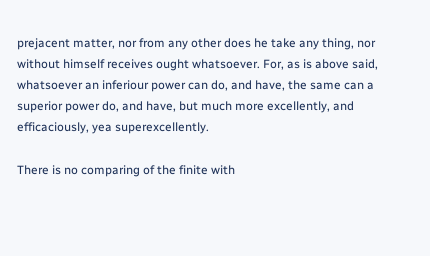prejacent matter, nor from any other does he take any thing, nor without himself receives ought whatsoever. For, as is above said, whatsoever an inferiour power can do, and have, the same can a superior power do, and have, but much more excellently, and efficaciously, yea superexcellently.

There is no comparing of the finite with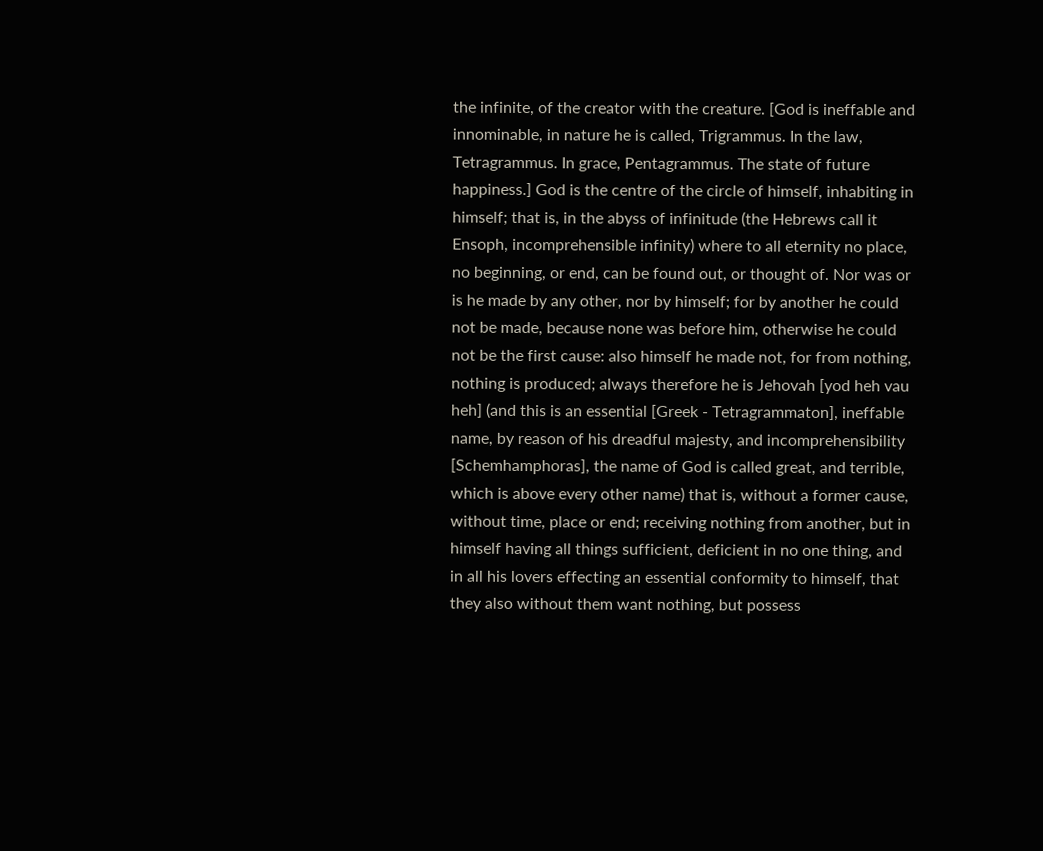the infinite, of the creator with the creature. [God is ineffable and innominable, in nature he is called, Trigrammus. In the law, Tetragrammus. In grace, Pentagrammus. The state of future happiness.] God is the centre of the circle of himself, inhabiting in himself; that is, in the abyss of infinitude (the Hebrews call it Ensoph, incomprehensible infinity) where to all eternity no place, no beginning, or end, can be found out, or thought of. Nor was or is he made by any other, nor by himself; for by another he could not be made, because none was before him, otherwise he could not be the first cause: also himself he made not, for from nothing, nothing is produced; always therefore he is Jehovah [yod heh vau heh] (and this is an essential [Greek - Tetragrammaton], ineffable name, by reason of his dreadful majesty, and incomprehensibility [Schemhamphoras], the name of God is called great, and terrible, which is above every other name) that is, without a former cause, without time, place or end; receiving nothing from another, but in himself having all things sufficient, deficient in no one thing, and in all his lovers effecting an essential conformity to himself, that they also without them want nothing, but possess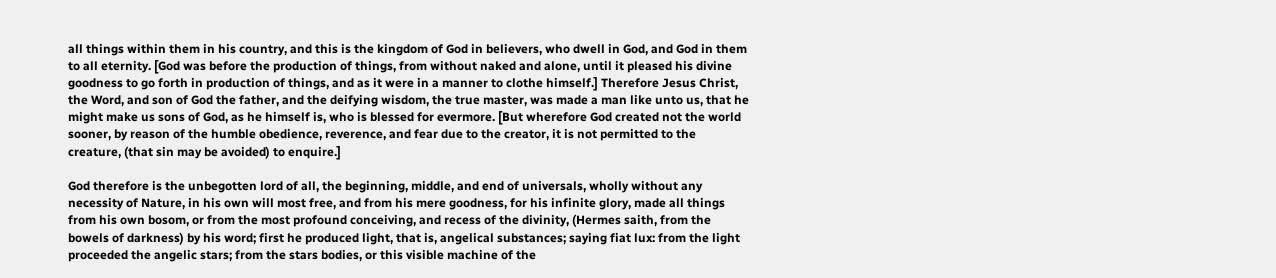all things within them in his country, and this is the kingdom of God in believers, who dwell in God, and God in them to all eternity. [God was before the production of things, from without naked and alone, until it pleased his divine goodness to go forth in production of things, and as it were in a manner to clothe himself.] Therefore Jesus Christ, the Word, and son of God the father, and the deifying wisdom, the true master, was made a man like unto us, that he might make us sons of God, as he himself is, who is blessed for evermore. [But wherefore God created not the world sooner, by reason of the humble obedience, reverence, and fear due to the creator, it is not permitted to the creature, (that sin may be avoided) to enquire.]

God therefore is the unbegotten lord of all, the beginning, middle, and end of universals, wholly without any necessity of Nature, in his own will most free, and from his mere goodness, for his infinite glory, made all things from his own bosom, or from the most profound conceiving, and recess of the divinity, (Hermes saith, from the bowels of darkness) by his word; first he produced light, that is, angelical substances; saying fiat lux: from the light proceeded the angelic stars; from the stars bodies, or this visible machine of the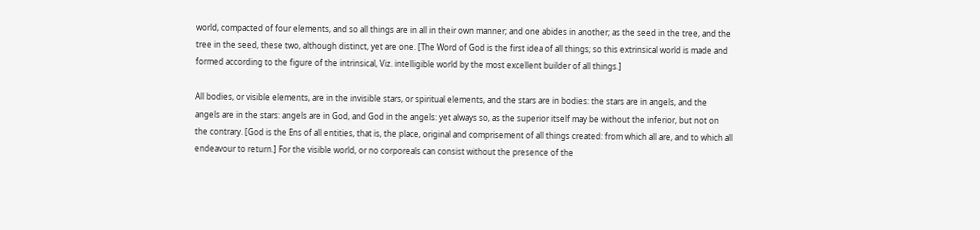world, compacted of four elements, and so all things are in all in their own manner; and one abides in another; as the seed in the tree, and the tree in the seed, these two, although distinct, yet are one. [The Word of God is the first idea of all things; so this extrinsical world is made and formed according to the figure of the intrinsical, Viz. intelligible world by the most excellent builder of all things.]

All bodies, or visible elements, are in the invisible stars, or spiritual elements, and the stars are in bodies: the stars are in angels, and the angels are in the stars: angels are in God, and God in the angels: yet always so, as the superior itself may be without the inferior, but not on the contrary. [God is the Ens of all entities, that is, the place, original and comprisement of all things created: from which all are, and to which all endeavour to return.] For the visible world, or no corporeals can consist without the presence of the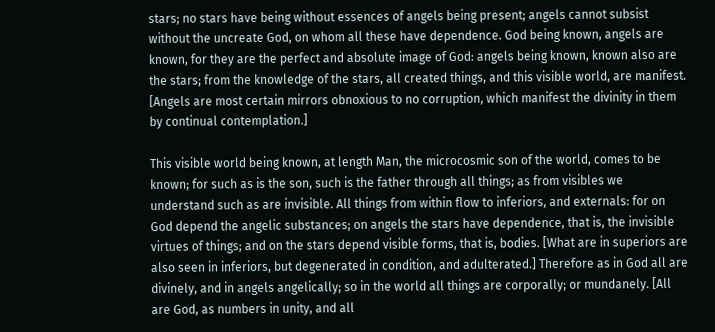stars; no stars have being without essences of angels being present; angels cannot subsist without the uncreate God, on whom all these have dependence. God being known, angels are known, for they are the perfect and absolute image of God: angels being known, known also are the stars; from the knowledge of the stars, all created things, and this visible world, are manifest. [Angels are most certain mirrors obnoxious to no corruption, which manifest the divinity in them by continual contemplation.]

This visible world being known, at length Man, the microcosmic son of the world, comes to be known; for such as is the son, such is the father through all things; as from visibles we understand such as are invisible. All things from within flow to inferiors, and externals: for on God depend the angelic substances; on angels the stars have dependence, that is, the invisible virtues of things; and on the stars depend visible forms, that is, bodies. [What are in superiors are also seen in inferiors, but degenerated in condition, and adulterated.] Therefore as in God all are divinely, and in angels angelically; so in the world all things are corporally; or mundanely. [All are God, as numbers in unity, and all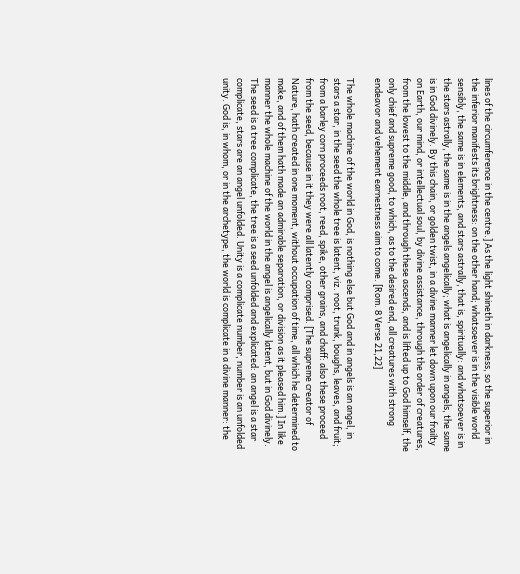lines of the circumference in the centre.] As the light shineth in darkness, so the superior in the inferior manifests its brightness: on the other hand; whatsoever is in the visible world sensibly, the same is in elements, and stars astrally, that is, spiritually: and whatsoever is in the stars astrally, the same is in the angels angelically; what is angelically in angels, the same is in God divinely. By this chain, or golden twist, in a divine manner let down upon our frailty on Earth, our mind, or intellectual soul, by divine assistance, through the order of creatures, from the lowest to the middle, and through these ascends, and is lifted up to God himself, the only chief and supreme good, to which, as to the desired end, all creatures with strong endeavor and vehement earnestness aim to come. [Rom. 8 Verse 21,22]

The whole machine of the world in God, is nothing else but God and in angels is an angel, in stars a star, in the seed the whole tree is latent, viz. root, trunk, boughs, leaves, and fruit; from a barley corn proceeds root, reed, spike, other grains, and chaff: also these proceed from the seed, because in it they were all latently comprised. [The supreme creator of Nature, hath created in one moment, without occupation of time, all which he determined to make, and of them hath made an admirable separation, or division as it pleased him.] In like manner the whole machine of the world in the angel is angelically latent, but in God divinely. The seed is a tree complicate, the tree is a seed unfolded and explicated: an angel is a star complicate, stars are an angel unfolded. Unity is a complicate number, number is an unfolded unity. God is, in whom, or in the archetype, the world is complicate in a divine manner: the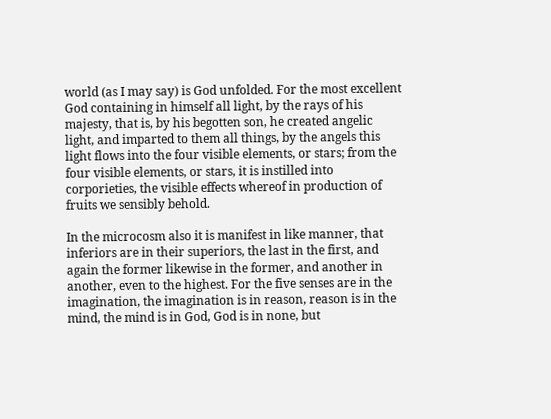world (as I may say) is God unfolded. For the most excellent God containing in himself all light, by the rays of his majesty, that is, by his begotten son, he created angelic light, and imparted to them all things, by the angels this light flows into the four visible elements, or stars; from the four visible elements, or stars, it is instilled into corporieties, the visible effects whereof in production of fruits we sensibly behold.

In the microcosm also it is manifest in like manner, that inferiors are in their superiors, the last in the first, and again the former likewise in the former, and another in another, even to the highest. For the five senses are in the imagination, the imagination is in reason, reason is in the mind, the mind is in God, God is in none, but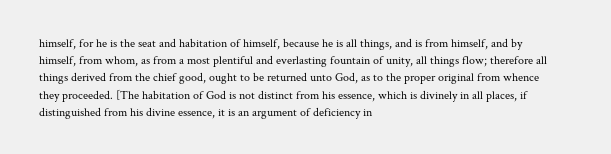himself, for he is the seat and habitation of himself, because he is all things, and is from himself, and by himself, from whom, as from a most plentiful and everlasting fountain of unity, all things flow; therefore all things derived from the chief good, ought to be returned unto God, as to the proper original from whence they proceeded. [The habitation of God is not distinct from his essence, which is divinely in all places, if distinguished from his divine essence, it is an argument of deficiency in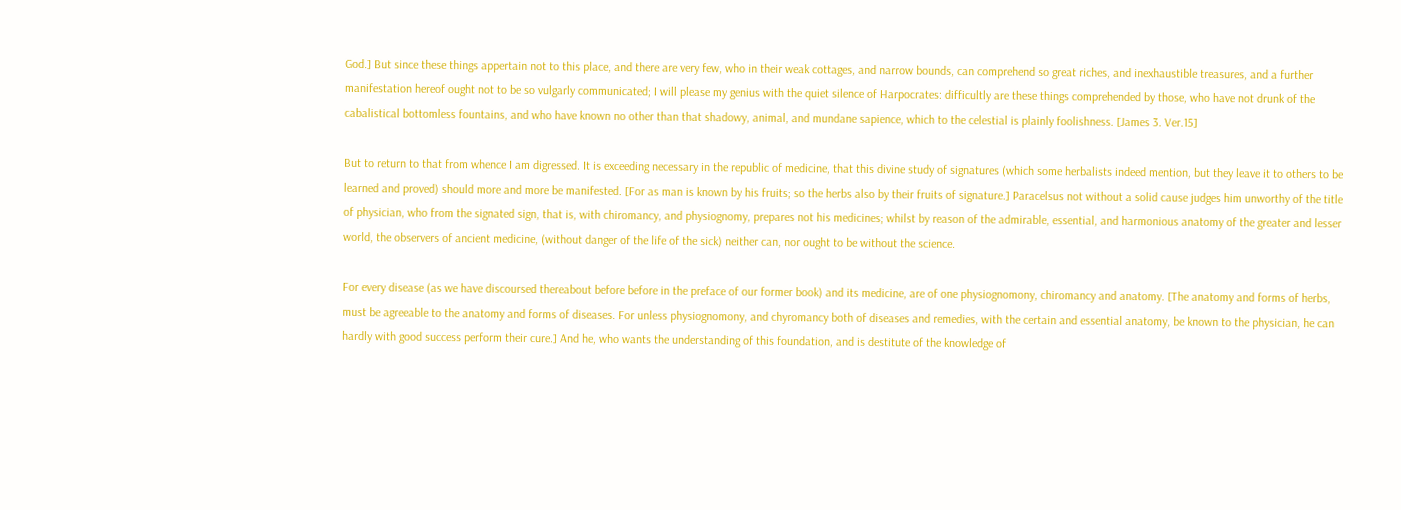God.] But since these things appertain not to this place, and there are very few, who in their weak cottages, and narrow bounds, can comprehend so great riches, and inexhaustible treasures, and a further manifestation hereof ought not to be so vulgarly communicated; I will please my genius with the quiet silence of Harpocrates: difficultly are these things comprehended by those, who have not drunk of the cabalistical bottomless fountains, and who have known no other than that shadowy, animal, and mundane sapience, which to the celestial is plainly foolishness. [James 3. Ver.15]

But to return to that from whence I am digressed. It is exceeding necessary in the republic of medicine, that this divine study of signatures (which some herbalists indeed mention, but they leave it to others to be learned and proved) should more and more be manifested. [For as man is known by his fruits; so the herbs also by their fruits of signature.] Paracelsus not without a solid cause judges him unworthy of the title of physician, who from the signated sign, that is, with chiromancy, and physiognomy, prepares not his medicines; whilst by reason of the admirable, essential, and harmonious anatomy of the greater and lesser world, the observers of ancient medicine, (without danger of the life of the sick) neither can, nor ought to be without the science.

For every disease (as we have discoursed thereabout before before in the preface of our former book) and its medicine, are of one physiognomony, chiromancy and anatomy. [The anatomy and forms of herbs, must be agreeable to the anatomy and forms of diseases. For unless physiognomony, and chyromancy both of diseases and remedies, with the certain and essential anatomy, be known to the physician, he can hardly with good success perform their cure.] And he, who wants the understanding of this foundation, and is destitute of the knowledge of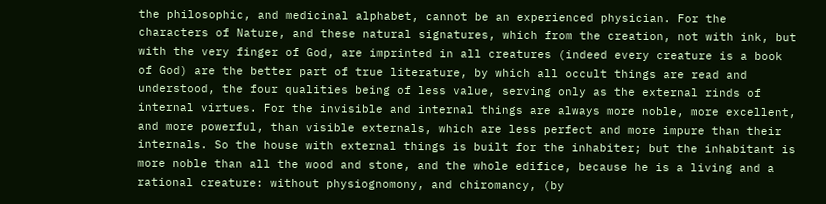the philosophic, and medicinal alphabet, cannot be an experienced physician. For the characters of Nature, and these natural signatures, which from the creation, not with ink, but with the very finger of God, are imprinted in all creatures (indeed every creature is a book of God) are the better part of true literature, by which all occult things are read and understood, the four qualities being of less value, serving only as the external rinds of internal virtues. For the invisible and internal things are always more noble, more excellent, and more powerful, than visible externals, which are less perfect and more impure than their internals. So the house with external things is built for the inhabiter; but the inhabitant is more noble than all the wood and stone, and the whole edifice, because he is a living and a rational creature: without physiognomony, and chiromancy, (by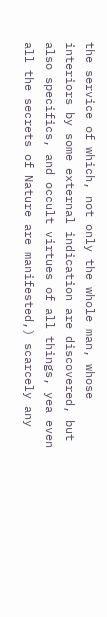the service of which, not only the whole man, whose interiors by some external indication are discovered, but also specifics, and occult virtues of all things, yea even all the secrets of Nature are manifested,) scarcely any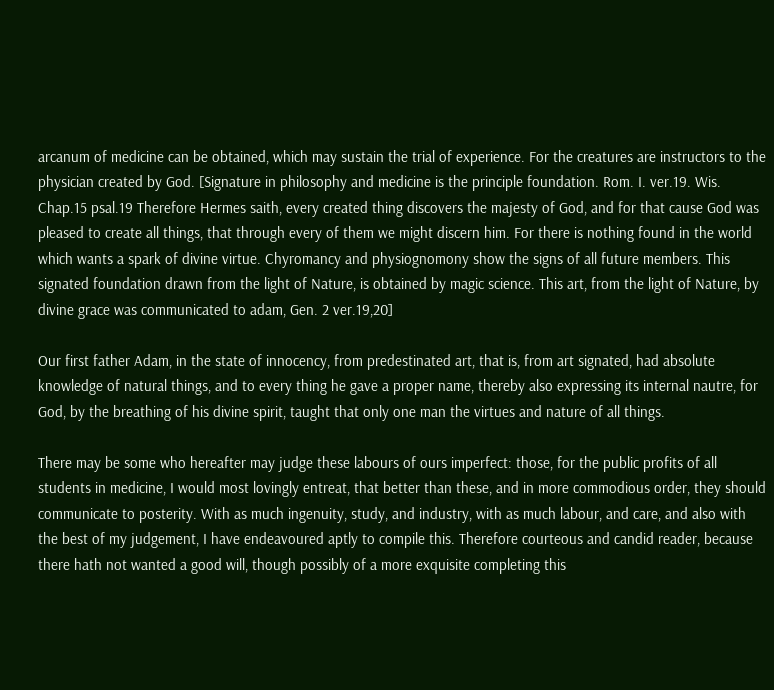arcanum of medicine can be obtained, which may sustain the trial of experience. For the creatures are instructors to the physician created by God. [Signature in philosophy and medicine is the principle foundation. Rom. I. ver.19. Wis. Chap.15 psal.19 Therefore Hermes saith, every created thing discovers the majesty of God, and for that cause God was pleased to create all things, that through every of them we might discern him. For there is nothing found in the world which wants a spark of divine virtue. Chyromancy and physiognomony show the signs of all future members. This signated foundation drawn from the light of Nature, is obtained by magic science. This art, from the light of Nature, by divine grace was communicated to adam, Gen. 2 ver.19,20]

Our first father Adam, in the state of innocency, from predestinated art, that is, from art signated, had absolute knowledge of natural things, and to every thing he gave a proper name, thereby also expressing its internal nautre, for God, by the breathing of his divine spirit, taught that only one man the virtues and nature of all things.

There may be some who hereafter may judge these labours of ours imperfect: those, for the public profits of all students in medicine, I would most lovingly entreat, that better than these, and in more commodious order, they should communicate to posterity. With as much ingenuity, study, and industry, with as much labour, and care, and also with the best of my judgement, I have endeavoured aptly to compile this. Therefore courteous and candid reader, because there hath not wanted a good will, though possibly of a more exquisite completing this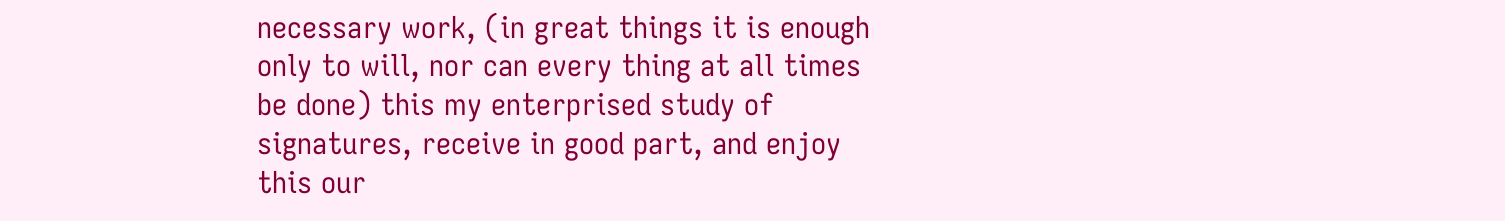necessary work, (in great things it is enough only to will, nor can every thing at all times be done) this my enterprised study of signatures, receive in good part, and enjoy this our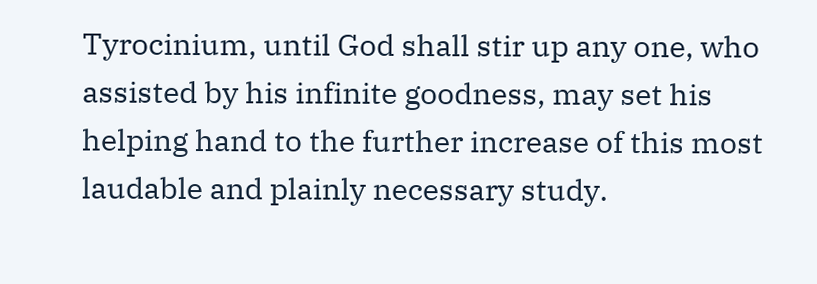Tyrocinium, until God shall stir up any one, who assisted by his infinite goodness, may set his helping hand to the further increase of this most laudable and plainly necessary study.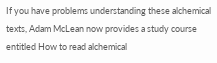If you have problems understanding these alchemical texts, Adam McLean now provides a study course entitled How to read alchemical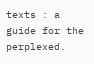texts : a guide for the perplexed.